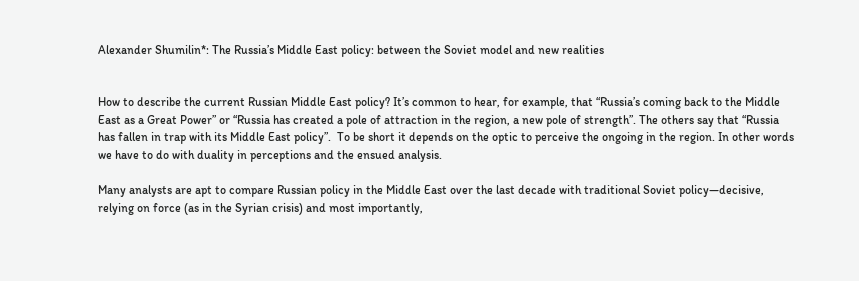Alexander Shumilin*: The Russia’s Middle East policy: between the Soviet model and new realities


How to describe the current Russian Middle East policy? It’s common to hear, for example, that “Russia’s coming back to the Middle East as a Great Power” or “Russia has created a pole of attraction in the region, a new pole of strength”. The others say that “Russia has fallen in trap with its Middle East policy”.  To be short it depends on the optic to perceive the ongoing in the region. In other words we have to do with duality in perceptions and the ensued analysis.

Many analysts are apt to compare Russian policy in the Middle East over the last decade with traditional Soviet policy—decisive, relying on force (as in the Syrian crisis) and most importantly,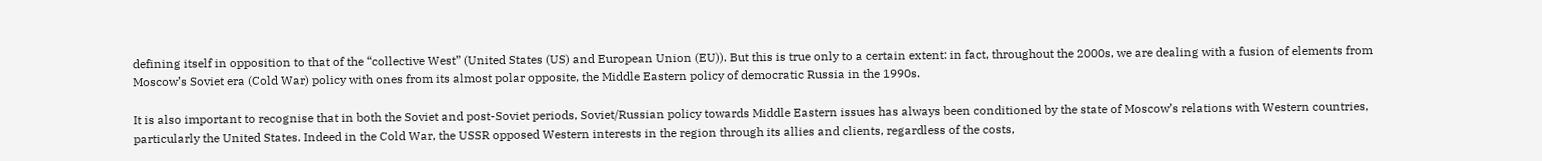defining itself in opposition to that of the “collective West” (United States (US) and European Union (EU)). But this is true only to a certain extent: in fact, throughout the 2000s, we are dealing with a fusion of elements from Moscow’s Soviet era (Cold War) policy with ones from its almost polar opposite, the Middle Eastern policy of democratic Russia in the 1990s.

It is also important to recognise that in both the Soviet and post-Soviet periods, Soviet/Russian policy towards Middle Eastern issues has always been conditioned by the state of Moscow’s relations with Western countries, particularly the United States. Indeed in the Cold War, the USSR opposed Western interests in the region through its allies and clients, regardless of the costs,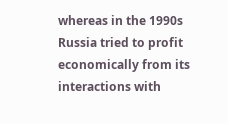whereas in the 1990s Russia tried to profit economically from its interactions with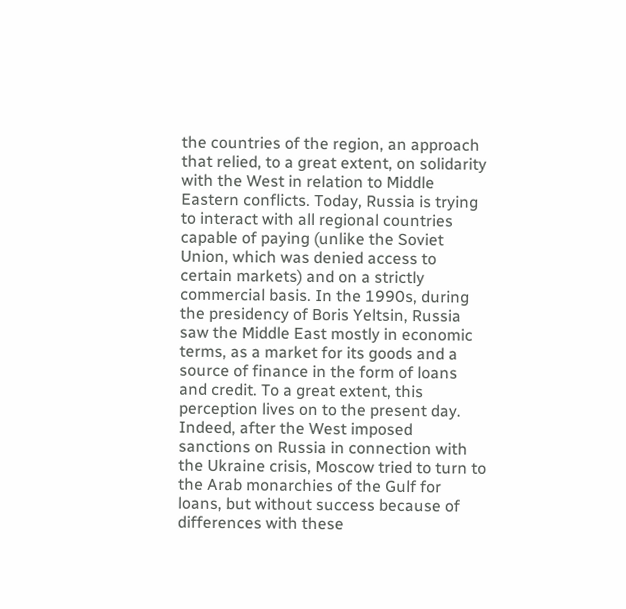the countries of the region, an approach that relied, to a great extent, on solidarity with the West in relation to Middle Eastern conflicts. Today, Russia is trying to interact with all regional countries capable of paying (unlike the Soviet Union, which was denied access to certain markets) and on a strictly commercial basis. In the 1990s, during the presidency of Boris Yeltsin, Russia saw the Middle East mostly in economic terms, as a market for its goods and a source of finance in the form of loans and credit. To a great extent, this perception lives on to the present day. Indeed, after the West imposed sanctions on Russia in connection with the Ukraine crisis, Moscow tried to turn to the Arab monarchies of the Gulf for loans, but without success because of differences with these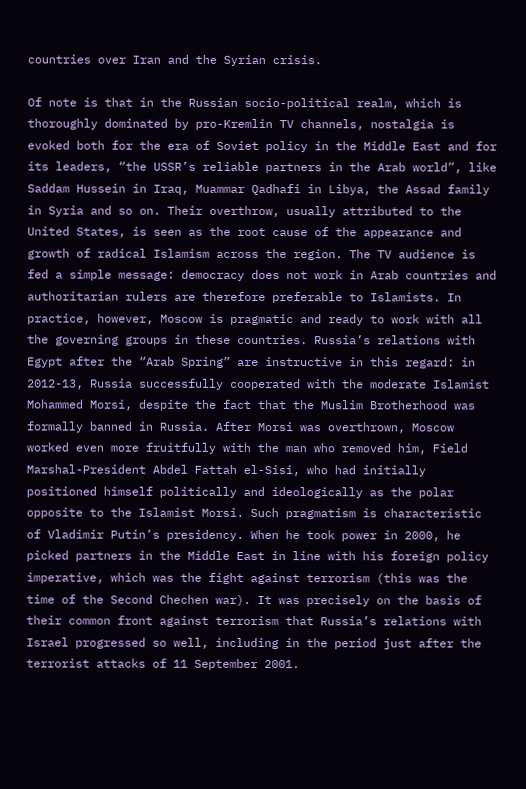countries over Iran and the Syrian crisis.

Of note is that in the Russian socio-political realm, which is thoroughly dominated by pro-Kremlin TV channels, nostalgia is evoked both for the era of Soviet policy in the Middle East and for its leaders, “the USSR’s reliable partners in the Arab world”, like Saddam Hussein in Iraq, Muammar Qadhafi in Libya, the Assad family in Syria and so on. Their overthrow, usually attributed to the United States, is seen as the root cause of the appearance and growth of radical Islamism across the region. The TV audience is fed a simple message: democracy does not work in Arab countries and authoritarian rulers are therefore preferable to Islamists. In practice, however, Moscow is pragmatic and ready to work with all the governing groups in these countries. Russia’s relations with Egypt after the “Arab Spring” are instructive in this regard: in 2012-13, Russia successfully cooperated with the moderate Islamist Mohammed Morsi, despite the fact that the Muslim Brotherhood was formally banned in Russia. After Morsi was overthrown, Moscow worked even more fruitfully with the man who removed him, Field Marshal-President Abdel Fattah el-Sisi, who had initially positioned himself politically and ideologically as the polar opposite to the Islamist Morsi. Such pragmatism is characteristic of Vladimir Putin’s presidency. When he took power in 2000, he picked partners in the Middle East in line with his foreign policy imperative, which was the fight against terrorism (this was the time of the Second Chechen war). It was precisely on the basis of their common front against terrorism that Russia’s relations with Israel progressed so well, including in the period just after the terrorist attacks of 11 September 2001.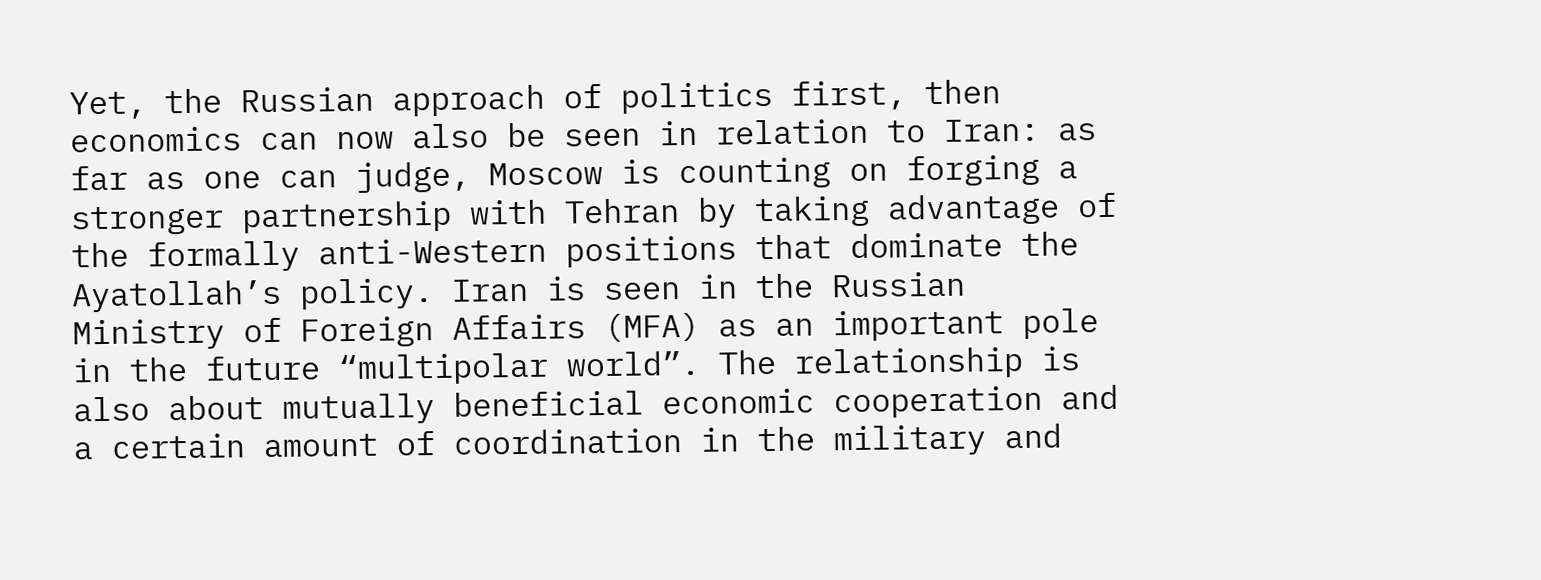Yet, the Russian approach of politics first, then economics can now also be seen in relation to Iran: as far as one can judge, Moscow is counting on forging a stronger partnership with Tehran by taking advantage of the formally anti-Western positions that dominate the Ayatollah’s policy. Iran is seen in the Russian Ministry of Foreign Affairs (MFA) as an important pole in the future “multipolar world”. The relationship is also about mutually beneficial economic cooperation and a certain amount of coordination in the military and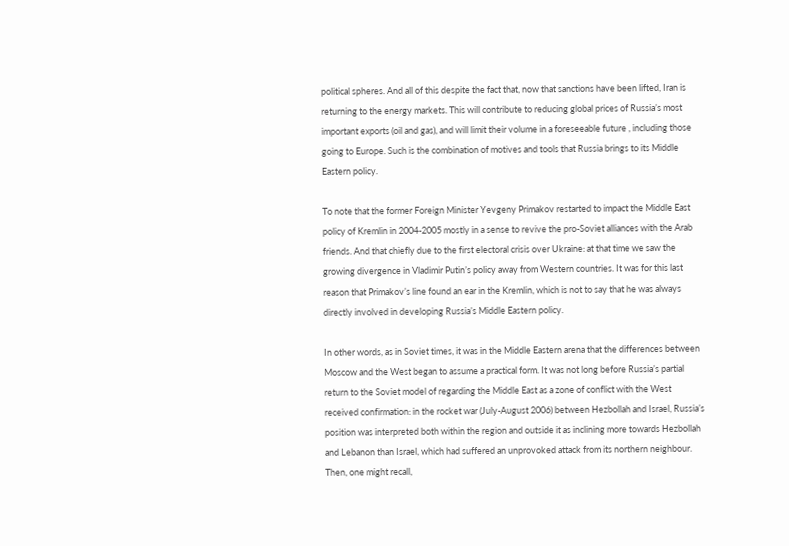political spheres. And all of this despite the fact that, now that sanctions have been lifted, Iran is returning to the energy markets. This will contribute to reducing global prices of Russia’s most important exports (oil and gas), and will limit their volume in a foreseeable future , including those going to Europe. Such is the combination of motives and tools that Russia brings to its Middle Eastern policy.

To note that the former Foreign Minister Yevgeny Primakov restarted to impact the Middle East policy of Kremlin in 2004-2005 mostly in a sense to revive the pro-Soviet alliances with the Arab friends. And that chiefly due to the first electoral crisis over Ukraine: at that time we saw the growing divergence in Vladimir Putin’s policy away from Western countries. It was for this last reason that Primakov’s line found an ear in the Kremlin, which is not to say that he was always directly involved in developing Russia’s Middle Eastern policy.

In other words, as in Soviet times, it was in the Middle Eastern arena that the differences between Moscow and the West began to assume a practical form. It was not long before Russia’s partial return to the Soviet model of regarding the Middle East as a zone of conflict with the West received confirmation: in the rocket war (July-August 2006) between Hezbollah and Israel, Russia’s position was interpreted both within the region and outside it as inclining more towards Hezbollah and Lebanon than Israel, which had suffered an unprovoked attack from its northern neighbour. Then, one might recall,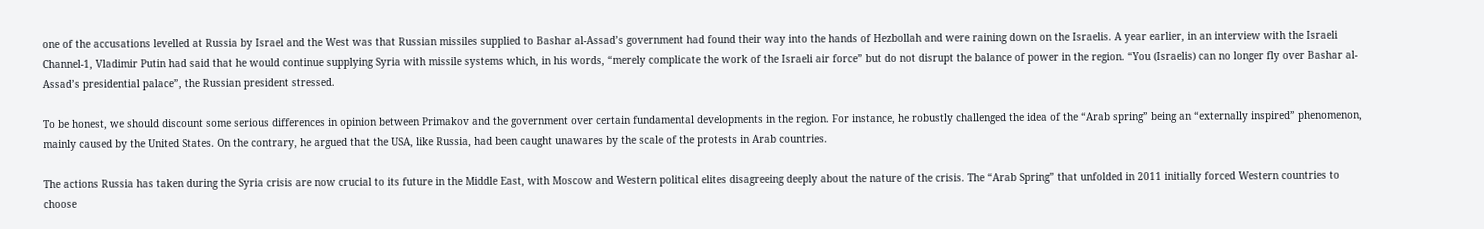one of the accusations levelled at Russia by Israel and the West was that Russian missiles supplied to Bashar al-Assad’s government had found their way into the hands of Hezbollah and were raining down on the Israelis. A year earlier, in an interview with the Israeli Channel-1, Vladimir Putin had said that he would continue supplying Syria with missile systems which, in his words, “merely complicate the work of the Israeli air force” but do not disrupt the balance of power in the region. “You (Israelis) can no longer fly over Bashar al-Assad’s presidential palace”, the Russian president stressed.

To be honest, we should discount some serious differences in opinion between Primakov and the government over certain fundamental developments in the region. For instance, he robustly challenged the idea of the “Arab spring” being an “externally inspired” phenomenon, mainly caused by the United States. On the contrary, he argued that the USA, like Russia, had been caught unawares by the scale of the protests in Arab countries.

The actions Russia has taken during the Syria crisis are now crucial to its future in the Middle East, with Moscow and Western political elites disagreeing deeply about the nature of the crisis. The “Arab Spring” that unfolded in 2011 initially forced Western countries to choose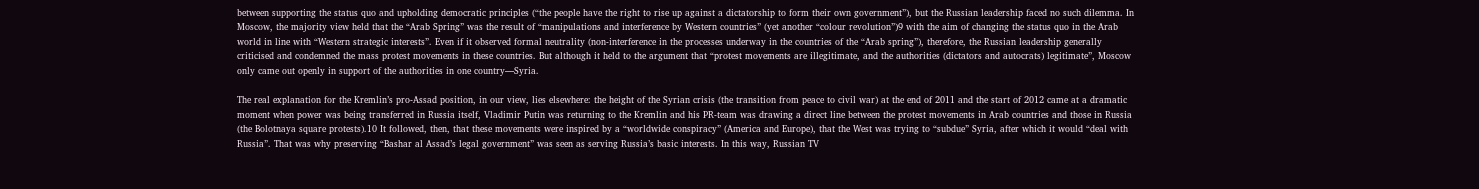between supporting the status quo and upholding democratic principles (“the people have the right to rise up against a dictatorship to form their own government”), but the Russian leadership faced no such dilemma. In Moscow, the majority view held that the “Arab Spring” was the result of “manipulations and interference by Western countries” (yet another “colour revolution”)9 with the aim of changing the status quo in the Arab world in line with “Western strategic interests”. Even if it observed formal neutrality (non-interference in the processes underway in the countries of the “Arab spring”), therefore, the Russian leadership generally criticised and condemned the mass protest movements in these countries. But although it held to the argument that “protest movements are illegitimate, and the authorities (dictators and autocrats) legitimate”, Moscow only came out openly in support of the authorities in one country—Syria.

The real explanation for the Kremlin’s pro-Assad position, in our view, lies elsewhere: the height of the Syrian crisis (the transition from peace to civil war) at the end of 2011 and the start of 2012 came at a dramatic moment when power was being transferred in Russia itself, Vladimir Putin was returning to the Kremlin and his PR-team was drawing a direct line between the protest movements in Arab countries and those in Russia (the Bolotnaya square protests).10 It followed, then, that these movements were inspired by a “worldwide conspiracy” (America and Europe), that the West was trying to “subdue” Syria, after which it would “deal with Russia”. That was why preserving “Bashar al Assad’s legal government” was seen as serving Russia’s basic interests. In this way, Russian TV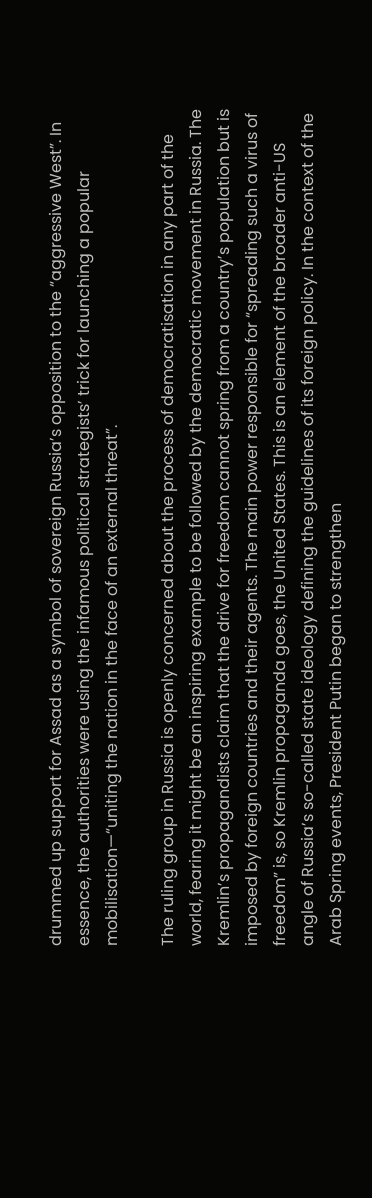drummed up support for Assad as a symbol of sovereign Russia’s opposition to the “aggressive West”. In essence, the authorities were using the infamous political strategists’ trick for launching a popular mobilisation—“uniting the nation in the face of an external threat”.

The ruling group in Russia is openly concerned about the process of democratisation in any part of the world, fearing it might be an inspiring example to be followed by the democratic movement in Russia. The Kremlin’s propagandists claim that the drive for freedom cannot spring from a country’s population but is imposed by foreign countries and their agents. The main power responsible for “spreading such a virus of freedom” is, so Kremlin propaganda goes, the United States. This is an element of the broader anti-US angle of Russia’s so-called state ideology defining the guidelines of its foreign policy. In the context of the Arab Spring events, President Putin began to strengthen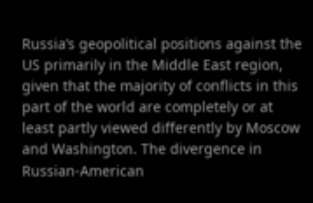Russia’s geopolitical positions against the US primarily in the Middle East region, given that the majority of conflicts in this part of the world are completely or at least partly viewed differently by Moscow and Washington. The divergence in Russian-American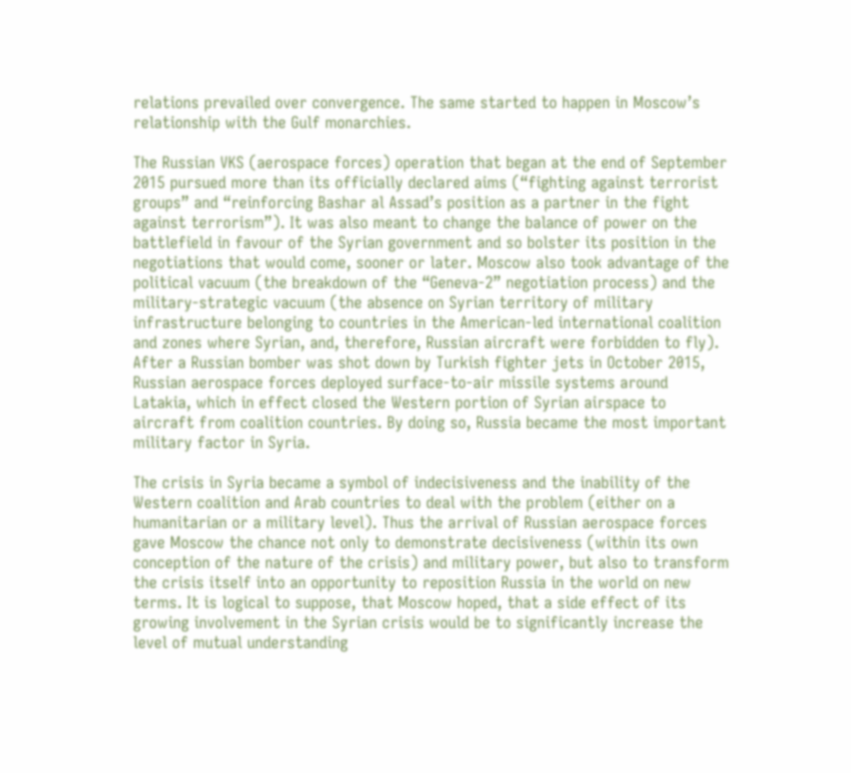relations prevailed over convergence. The same started to happen in Moscow’s relationship with the Gulf monarchies.

The Russian VKS (aerospace forces) operation that began at the end of September 2015 pursued more than its officially declared aims (“fighting against terrorist groups” and “reinforcing Bashar al Assad’s position as a partner in the fight against terrorism”). It was also meant to change the balance of power on the battlefield in favour of the Syrian government and so bolster its position in the negotiations that would come, sooner or later. Moscow also took advantage of the political vacuum (the breakdown of the “Geneva-2” negotiation process) and the military-strategic vacuum (the absence on Syrian territory of military infrastructure belonging to countries in the American-led international coalition and zones where Syrian, and, therefore, Russian aircraft were forbidden to fly). After a Russian bomber was shot down by Turkish fighter jets in October 2015, Russian aerospace forces deployed surface-to-air missile systems around Latakia, which in effect closed the Western portion of Syrian airspace to aircraft from coalition countries. By doing so, Russia became the most important military factor in Syria.

The crisis in Syria became a symbol of indecisiveness and the inability of the Western coalition and Arab countries to deal with the problem (either on a humanitarian or a military level). Thus the arrival of Russian aerospace forces gave Moscow the chance not only to demonstrate decisiveness (within its own conception of the nature of the crisis) and military power, but also to transform the crisis itself into an opportunity to reposition Russia in the world on new terms. It is logical to suppose, that Moscow hoped, that a side effect of its growing involvement in the Syrian crisis would be to significantly increase the level of mutual understanding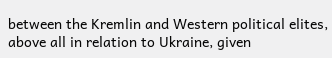between the Kremlin and Western political elites, above all in relation to Ukraine, given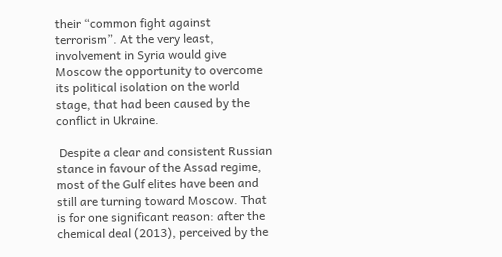their “common fight against terrorism”. At the very least, involvement in Syria would give Moscow the opportunity to overcome its political isolation on the world stage, that had been caused by the conflict in Ukraine.

 Despite a clear and consistent Russian stance in favour of the Assad regime, most of the Gulf elites have been and still are turning toward Moscow. That is for one significant reason: after the chemical deal (2013), perceived by the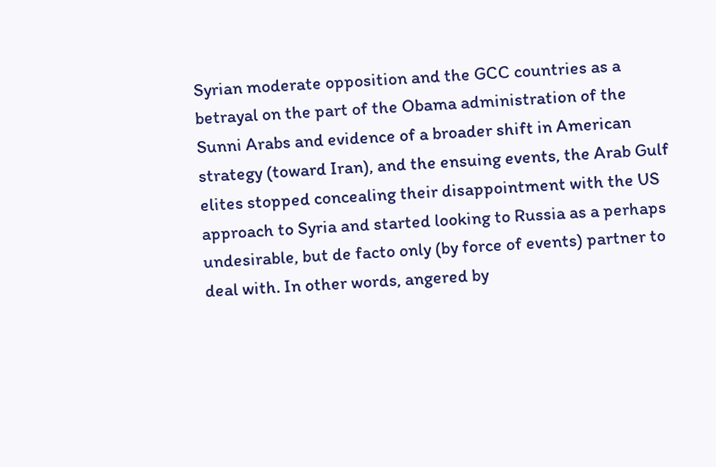Syrian moderate opposition and the GCC countries as a betrayal on the part of the Obama administration of the Sunni Arabs and evidence of a broader shift in American strategy (toward Iran), and the ensuing events, the Arab Gulf elites stopped concealing their disappointment with the US approach to Syria and started looking to Russia as a perhaps undesirable, but de facto only (by force of events) partner to deal with. In other words, angered by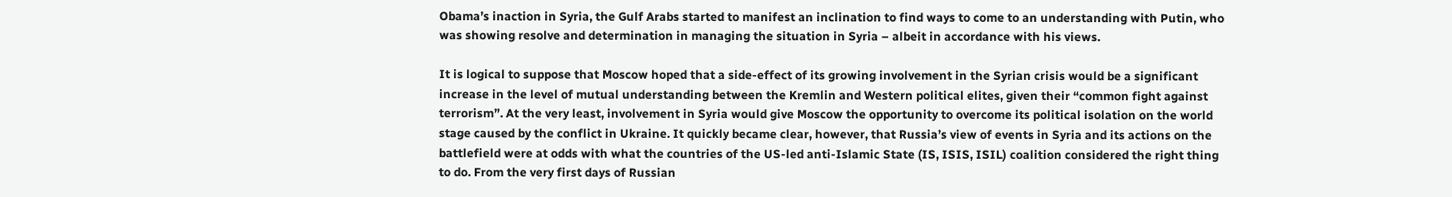Obama’s inaction in Syria, the Gulf Arabs started to manifest an inclination to find ways to come to an understanding with Putin, who was showing resolve and determination in managing the situation in Syria – albeit in accordance with his views.

It is logical to suppose that Moscow hoped that a side-effect of its growing involvement in the Syrian crisis would be a significant increase in the level of mutual understanding between the Kremlin and Western political elites, given their “common fight against terrorism”. At the very least, involvement in Syria would give Moscow the opportunity to overcome its political isolation on the world stage caused by the conflict in Ukraine. It quickly became clear, however, that Russia’s view of events in Syria and its actions on the battlefield were at odds with what the countries of the US-led anti-Islamic State (IS, ISIS, ISIL) coalition considered the right thing to do. From the very first days of Russian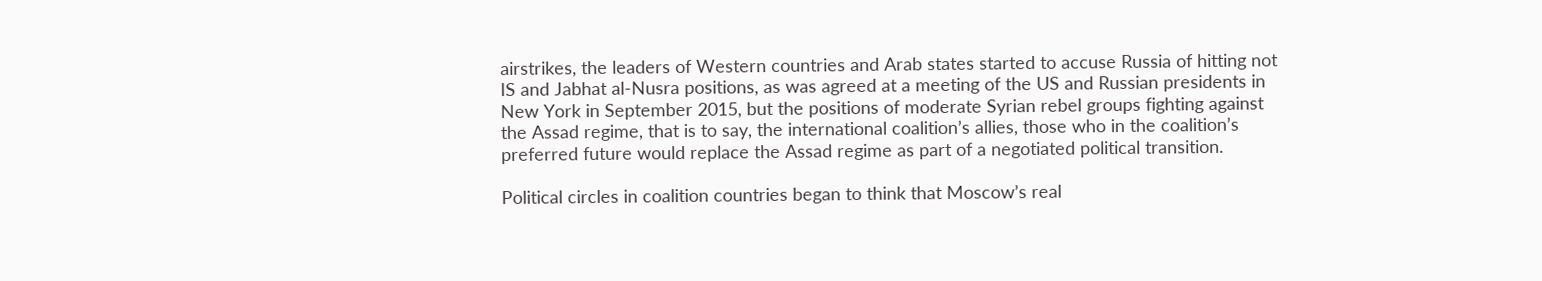airstrikes, the leaders of Western countries and Arab states started to accuse Russia of hitting not IS and Jabhat al-Nusra positions, as was agreed at a meeting of the US and Russian presidents in New York in September 2015, but the positions of moderate Syrian rebel groups fighting against the Assad regime, that is to say, the international coalition’s allies, those who in the coalition’s preferred future would replace the Assad regime as part of a negotiated political transition.

Political circles in coalition countries began to think that Moscow’s real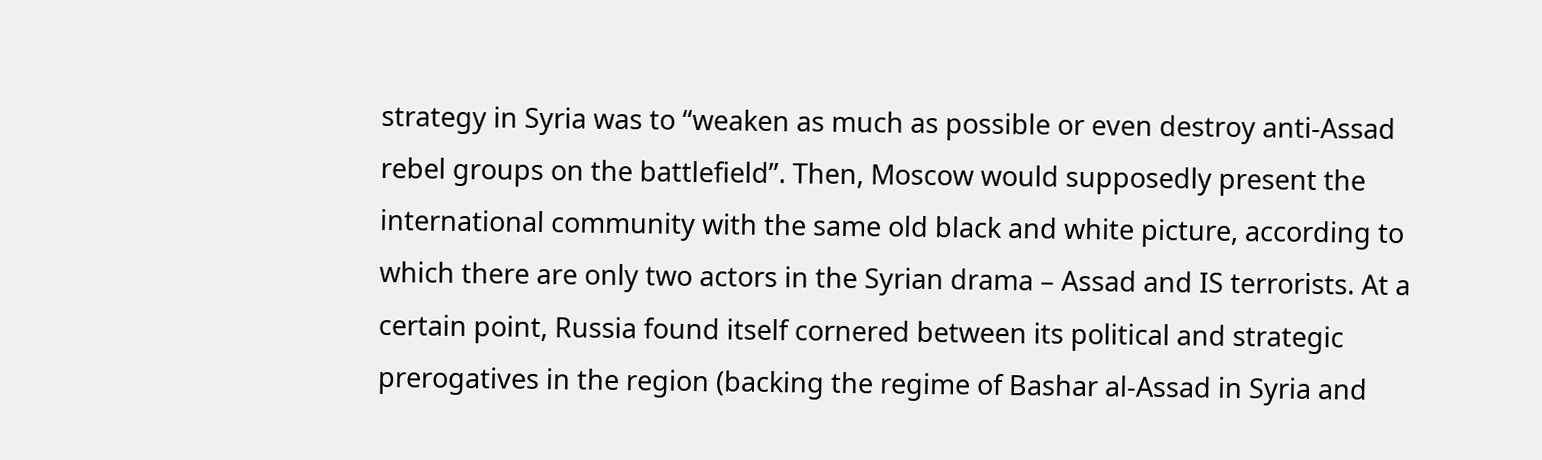strategy in Syria was to “weaken as much as possible or even destroy anti-Assad rebel groups on the battlefield”. Then, Moscow would supposedly present the international community with the same old black and white picture, according to which there are only two actors in the Syrian drama – Assad and IS terrorists. At a certain point, Russia found itself cornered between its political and strategic prerogatives in the region (backing the regime of Bashar al-Assad in Syria and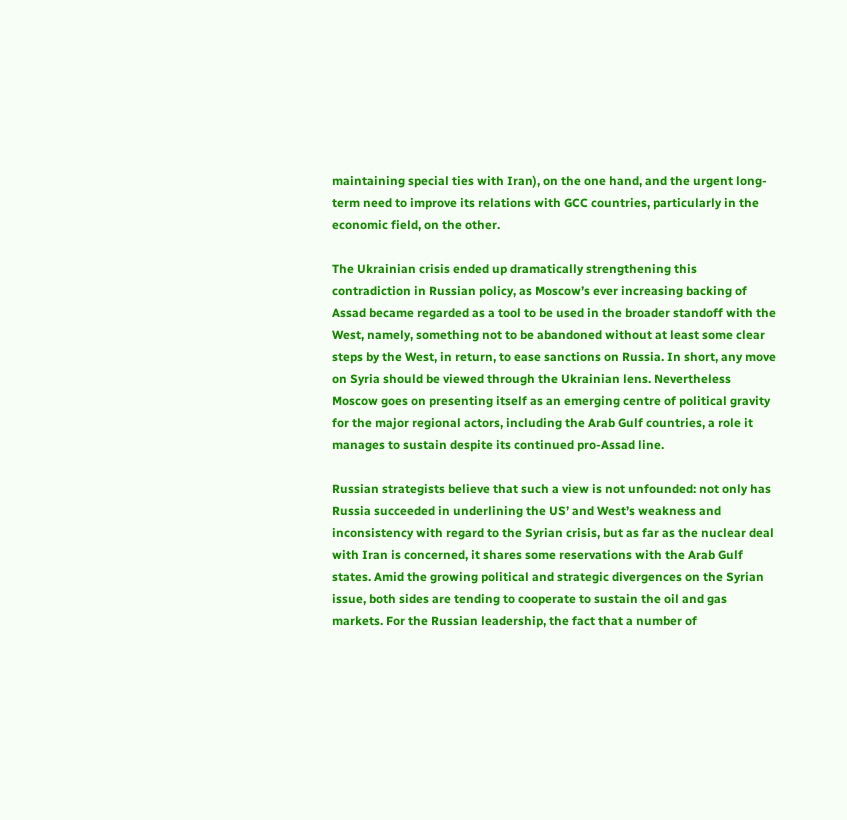maintaining special ties with Iran), on the one hand, and the urgent long-term need to improve its relations with GCC countries, particularly in the economic field, on the other.

The Ukrainian crisis ended up dramatically strengthening this contradiction in Russian policy, as Moscow’s ever increasing backing of Assad became regarded as a tool to be used in the broader standoff with the West, namely, something not to be abandoned without at least some clear steps by the West, in return, to ease sanctions on Russia. In short, any move on Syria should be viewed through the Ukrainian lens. Nevertheless Moscow goes on presenting itself as an emerging centre of political gravity for the major regional actors, including the Arab Gulf countries, a role it manages to sustain despite its continued pro-Assad line.

Russian strategists believe that such a view is not unfounded: not only has Russia succeeded in underlining the US’ and West’s weakness and inconsistency with regard to the Syrian crisis, but as far as the nuclear deal with Iran is concerned, it shares some reservations with the Arab Gulf states. Amid the growing political and strategic divergences on the Syrian issue, both sides are tending to cooperate to sustain the oil and gas markets. For the Russian leadership, the fact that a number of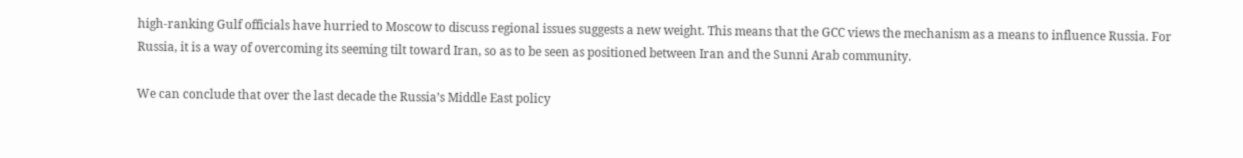high-ranking Gulf officials have hurried to Moscow to discuss regional issues suggests a new weight. This means that the GCC views the mechanism as a means to influence Russia. For Russia, it is a way of overcoming its seeming tilt toward Iran, so as to be seen as positioned between Iran and the Sunni Arab community.

We can conclude that over the last decade the Russia’s Middle East policy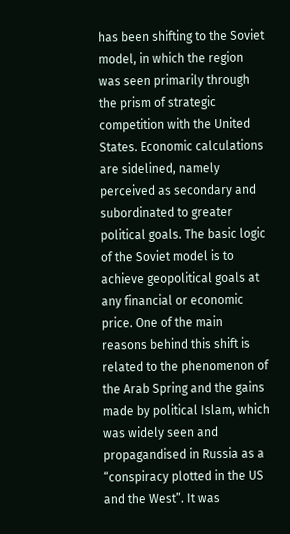has been shifting to the Soviet model, in which the region was seen primarily through the prism of strategic competition with the United States. Economic calculations are sidelined, namely perceived as secondary and subordinated to greater political goals. The basic logic of the Soviet model is to achieve geopolitical goals at any financial or economic price. One of the main reasons behind this shift is related to the phenomenon of the Arab Spring and the gains made by political Islam, which was widely seen and propagandised in Russia as a “conspiracy plotted in the US and the West”. It was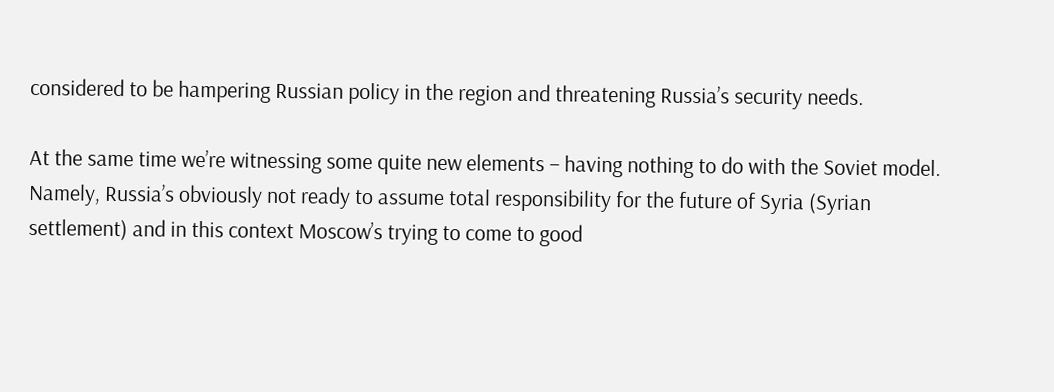considered to be hampering Russian policy in the region and threatening Russia’s security needs.

At the same time we’re witnessing some quite new elements – having nothing to do with the Soviet model. Namely, Russia’s obviously not ready to assume total responsibility for the future of Syria (Syrian settlement) and in this context Moscow’s trying to come to good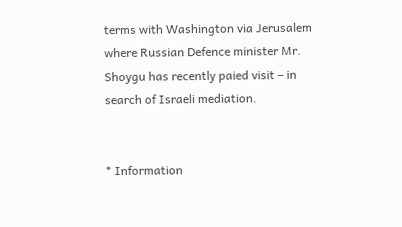terms with Washington via Jerusalem where Russian Defence minister Mr. Shoygu has recently paied visit – in search of Israeli mediation.


* Information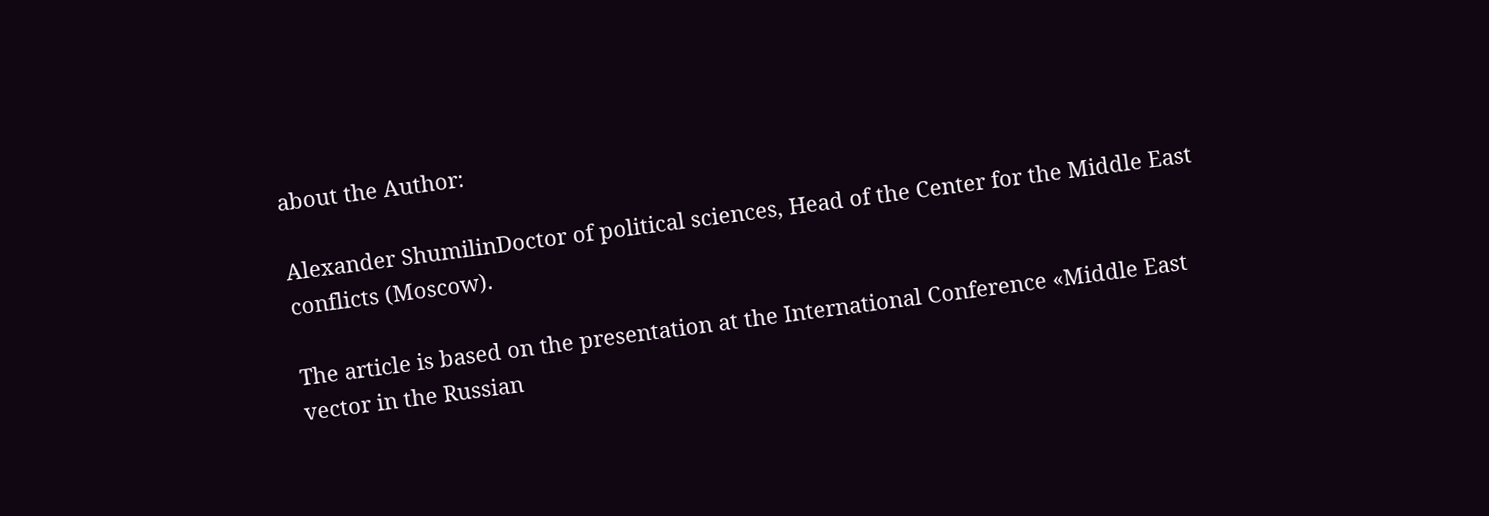about the Author:

Alexander ShumilinDoctor of political sciences, Head of the Center for the Middle East conflicts (Moscow).

The article is based on the presentation at the International Conference «Middle East vector in the Russian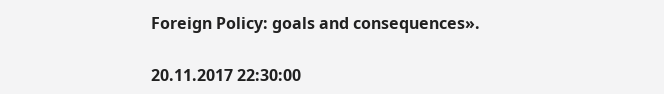Foreign Policy: goals and consequences».

20.11.2017 22:30:00